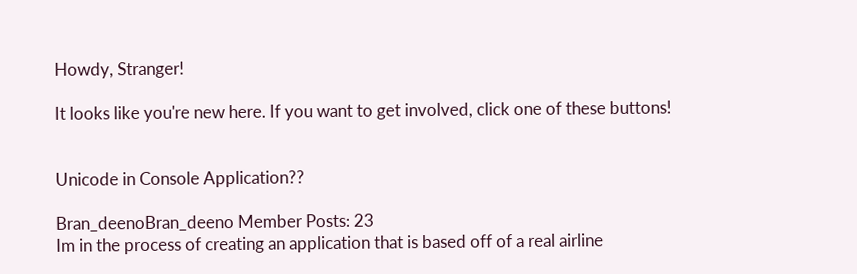Howdy, Stranger!

It looks like you're new here. If you want to get involved, click one of these buttons!


Unicode in Console Application??

Bran_deenoBran_deeno Member Posts: 23
Im in the process of creating an application that is based off of a real airline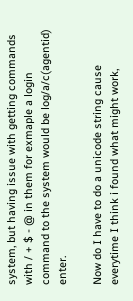system, but having issue with getting commands with / + $ - @ in them for exmaple a login command to the system would be log/a/c(agentid) enter.

Now do I have to do a unicode string cause everytime I think i found what might work,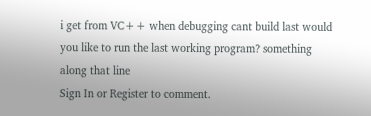i get from VC++ when debugging cant build last would you like to run the last working program? something along that line
Sign In or Register to comment.